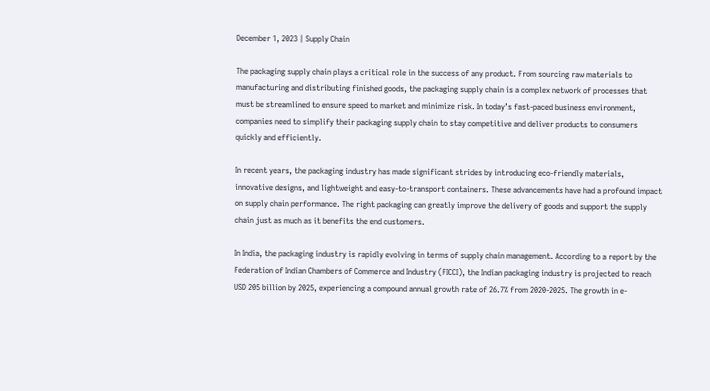December 1, 2023 | Supply Chain

The packaging supply chain plays a critical role in the success of any product. From sourcing raw materials to manufacturing and distributing finished goods, the packaging supply chain is a complex network of processes that must be streamlined to ensure speed to market and minimize risk. In today’s fast-paced business environment, companies need to simplify their packaging supply chain to stay competitive and deliver products to consumers quickly and efficiently.

In recent years, the packaging industry has made significant strides by introducing eco-friendly materials, innovative designs, and lightweight and easy-to-transport containers. These advancements have had a profound impact on supply chain performance. The right packaging can greatly improve the delivery of goods and support the supply chain just as much as it benefits the end customers.

In India, the packaging industry is rapidly evolving in terms of supply chain management. According to a report by the Federation of Indian Chambers of Commerce and Industry (FICCI), the Indian packaging industry is projected to reach USD 205 billion by 2025, experiencing a compound annual growth rate of 26.7% from 2020-2025. The growth in e-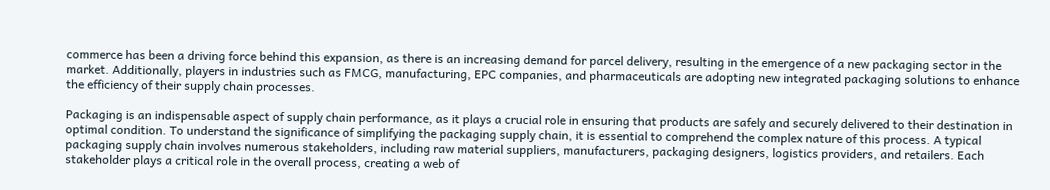commerce has been a driving force behind this expansion, as there is an increasing demand for parcel delivery, resulting in the emergence of a new packaging sector in the market. Additionally, players in industries such as FMCG, manufacturing, EPC companies, and pharmaceuticals are adopting new integrated packaging solutions to enhance the efficiency of their supply chain processes.

Packaging is an indispensable aspect of supply chain performance, as it plays a crucial role in ensuring that products are safely and securely delivered to their destination in optimal condition. To understand the significance of simplifying the packaging supply chain, it is essential to comprehend the complex nature of this process. A typical packaging supply chain involves numerous stakeholders, including raw material suppliers, manufacturers, packaging designers, logistics providers, and retailers. Each stakeholder plays a critical role in the overall process, creating a web of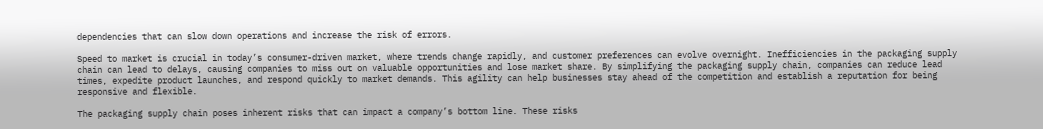dependencies that can slow down operations and increase the risk of errors.

Speed to market is crucial in today’s consumer-driven market, where trends change rapidly, and customer preferences can evolve overnight. Inefficiencies in the packaging supply chain can lead to delays, causing companies to miss out on valuable opportunities and lose market share. By simplifying the packaging supply chain, companies can reduce lead times, expedite product launches, and respond quickly to market demands. This agility can help businesses stay ahead of the competition and establish a reputation for being responsive and flexible.

The packaging supply chain poses inherent risks that can impact a company’s bottom line. These risks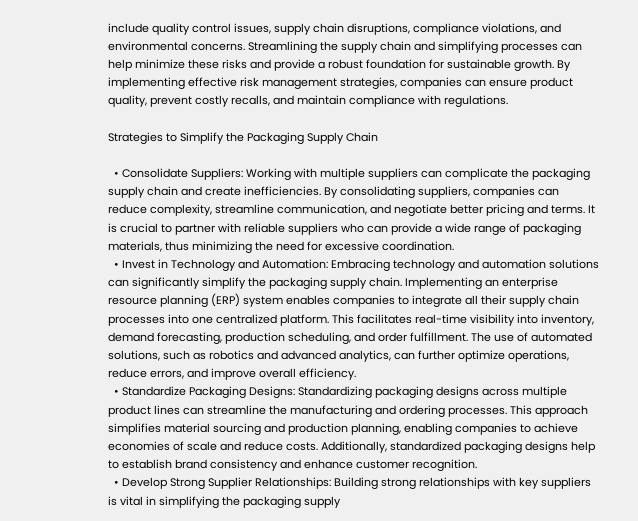include quality control issues, supply chain disruptions, compliance violations, and environmental concerns. Streamlining the supply chain and simplifying processes can help minimize these risks and provide a robust foundation for sustainable growth. By implementing effective risk management strategies, companies can ensure product quality, prevent costly recalls, and maintain compliance with regulations.

Strategies to Simplify the Packaging Supply Chain

  • Consolidate Suppliers: Working with multiple suppliers can complicate the packaging supply chain and create inefficiencies. By consolidating suppliers, companies can reduce complexity, streamline communication, and negotiate better pricing and terms. It is crucial to partner with reliable suppliers who can provide a wide range of packaging materials, thus minimizing the need for excessive coordination.
  • Invest in Technology and Automation: Embracing technology and automation solutions can significantly simplify the packaging supply chain. Implementing an enterprise resource planning (ERP) system enables companies to integrate all their supply chain processes into one centralized platform. This facilitates real-time visibility into inventory, demand forecasting, production scheduling, and order fulfillment. The use of automated solutions, such as robotics and advanced analytics, can further optimize operations, reduce errors, and improve overall efficiency.
  • Standardize Packaging Designs: Standardizing packaging designs across multiple product lines can streamline the manufacturing and ordering processes. This approach simplifies material sourcing and production planning, enabling companies to achieve economies of scale and reduce costs. Additionally, standardized packaging designs help to establish brand consistency and enhance customer recognition.
  • Develop Strong Supplier Relationships: Building strong relationships with key suppliers is vital in simplifying the packaging supply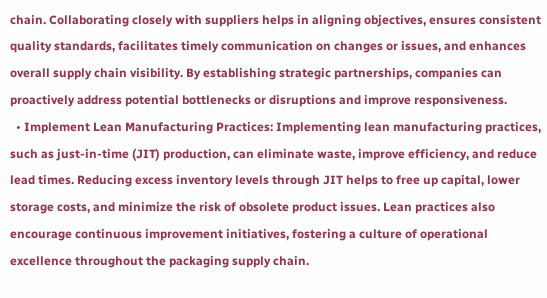chain. Collaborating closely with suppliers helps in aligning objectives, ensures consistent quality standards, facilitates timely communication on changes or issues, and enhances overall supply chain visibility. By establishing strategic partnerships, companies can proactively address potential bottlenecks or disruptions and improve responsiveness.
  • Implement Lean Manufacturing Practices: Implementing lean manufacturing practices, such as just-in-time (JIT) production, can eliminate waste, improve efficiency, and reduce lead times. Reducing excess inventory levels through JIT helps to free up capital, lower storage costs, and minimize the risk of obsolete product issues. Lean practices also encourage continuous improvement initiatives, fostering a culture of operational excellence throughout the packaging supply chain.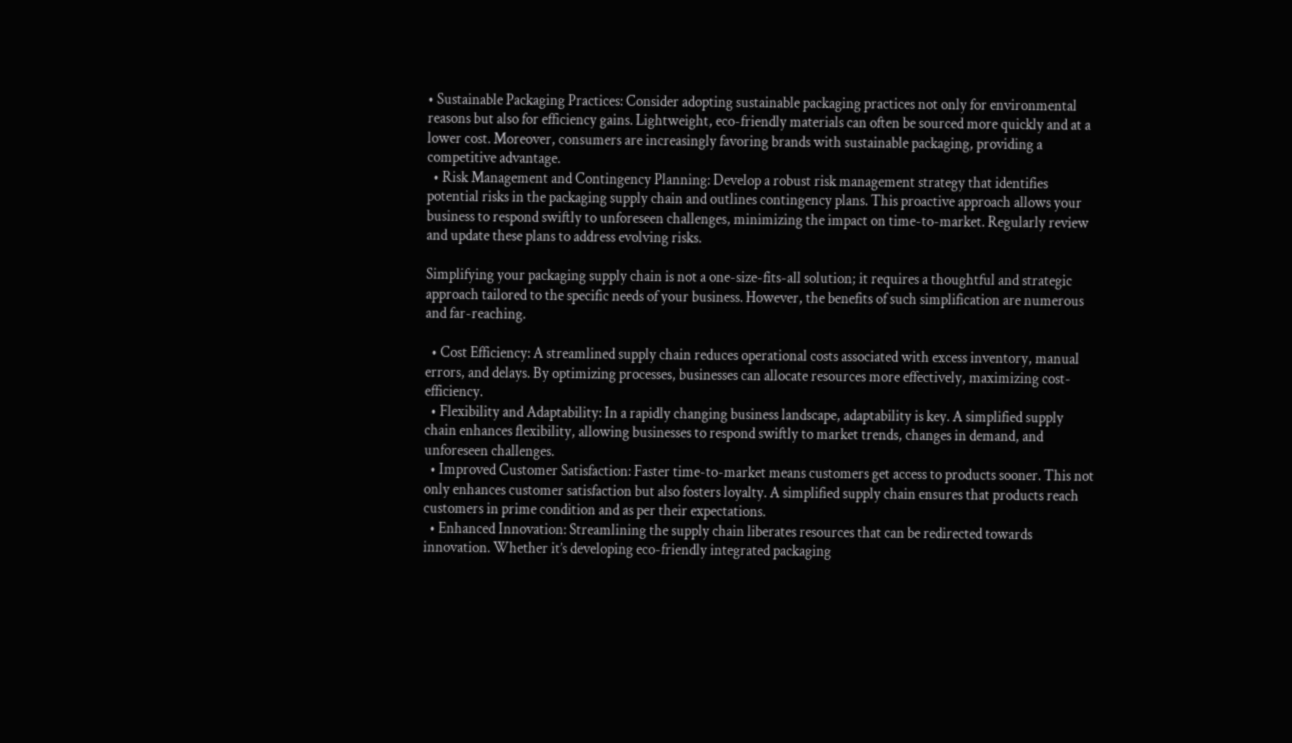• Sustainable Packaging Practices: Consider adopting sustainable packaging practices not only for environmental reasons but also for efficiency gains. Lightweight, eco-friendly materials can often be sourced more quickly and at a lower cost. Moreover, consumers are increasingly favoring brands with sustainable packaging, providing a competitive advantage.
  • Risk Management and Contingency Planning: Develop a robust risk management strategy that identifies potential risks in the packaging supply chain and outlines contingency plans. This proactive approach allows your business to respond swiftly to unforeseen challenges, minimizing the impact on time-to-market. Regularly review and update these plans to address evolving risks.

Simplifying your packaging supply chain is not a one-size-fits-all solution; it requires a thoughtful and strategic approach tailored to the specific needs of your business. However, the benefits of such simplification are numerous and far-reaching.

  • Cost Efficiency: A streamlined supply chain reduces operational costs associated with excess inventory, manual errors, and delays. By optimizing processes, businesses can allocate resources more effectively, maximizing cost-efficiency.
  • Flexibility and Adaptability: In a rapidly changing business landscape, adaptability is key. A simplified supply chain enhances flexibility, allowing businesses to respond swiftly to market trends, changes in demand, and unforeseen challenges.
  • Improved Customer Satisfaction: Faster time-to-market means customers get access to products sooner. This not only enhances customer satisfaction but also fosters loyalty. A simplified supply chain ensures that products reach customers in prime condition and as per their expectations.
  • Enhanced Innovation: Streamlining the supply chain liberates resources that can be redirected towards innovation. Whether it’s developing eco-friendly integrated packaging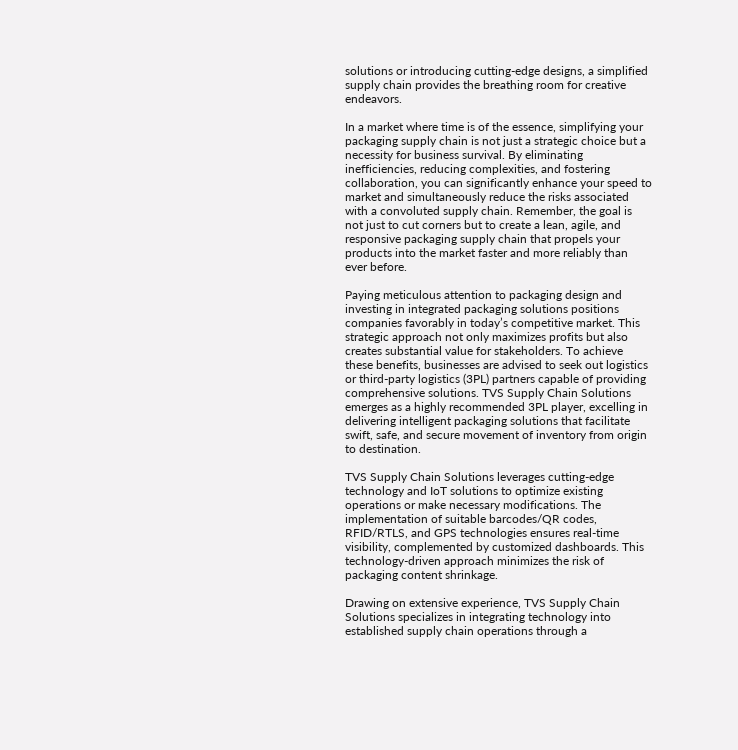solutions or introducing cutting-edge designs, a simplified supply chain provides the breathing room for creative endeavors.

In a market where time is of the essence, simplifying your packaging supply chain is not just a strategic choice but a necessity for business survival. By eliminating inefficiencies, reducing complexities, and fostering collaboration, you can significantly enhance your speed to market and simultaneously reduce the risks associated with a convoluted supply chain. Remember, the goal is not just to cut corners but to create a lean, agile, and responsive packaging supply chain that propels your products into the market faster and more reliably than ever before.

Paying meticulous attention to packaging design and investing in integrated packaging solutions positions companies favorably in today’s competitive market. This strategic approach not only maximizes profits but also creates substantial value for stakeholders. To achieve these benefits, businesses are advised to seek out logistics or third-party logistics (3PL) partners capable of providing comprehensive solutions. TVS Supply Chain Solutions emerges as a highly recommended 3PL player, excelling in delivering intelligent packaging solutions that facilitate swift, safe, and secure movement of inventory from origin to destination.

TVS Supply Chain Solutions leverages cutting-edge technology and IoT solutions to optimize existing operations or make necessary modifications. The implementation of suitable barcodes/QR codes, RFID/RTLS, and GPS technologies ensures real-time visibility, complemented by customized dashboards. This technology-driven approach minimizes the risk of packaging content shrinkage.

Drawing on extensive experience, TVS Supply Chain Solutions specializes in integrating technology into established supply chain operations through a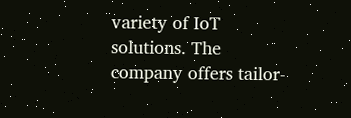variety of IoT solutions. The company offers tailor-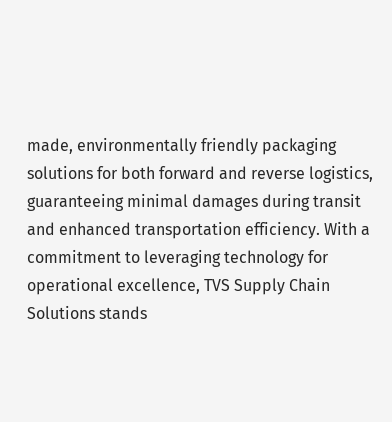made, environmentally friendly packaging solutions for both forward and reverse logistics, guaranteeing minimal damages during transit and enhanced transportation efficiency. With a commitment to leveraging technology for operational excellence, TVS Supply Chain Solutions stands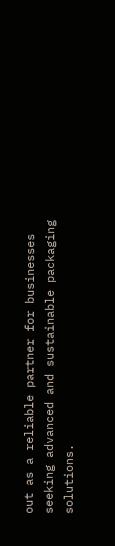out as a reliable partner for businesses seeking advanced and sustainable packaging solutions.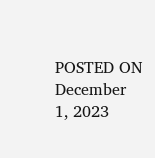POSTED ON December 1, 2023